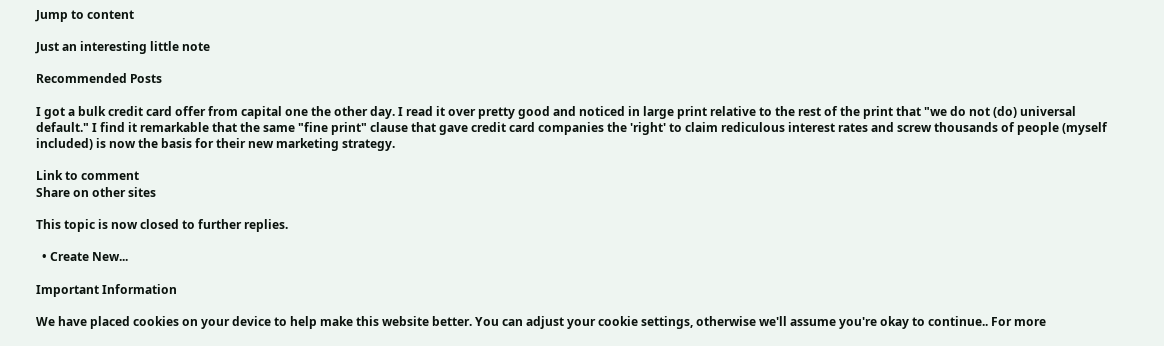Jump to content

Just an interesting little note

Recommended Posts

I got a bulk credit card offer from capital one the other day. I read it over pretty good and noticed in large print relative to the rest of the print that "we do not (do) universal default." I find it remarkable that the same "fine print" clause that gave credit card companies the 'right' to claim rediculous interest rates and screw thousands of people (myself included) is now the basis for their new marketing strategy.

Link to comment
Share on other sites

This topic is now closed to further replies.

  • Create New...

Important Information

We have placed cookies on your device to help make this website better. You can adjust your cookie settings, otherwise we'll assume you're okay to continue.. For more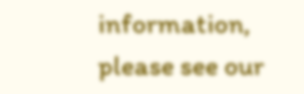information, please see our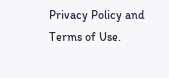Privacy Policy and Terms of Use.